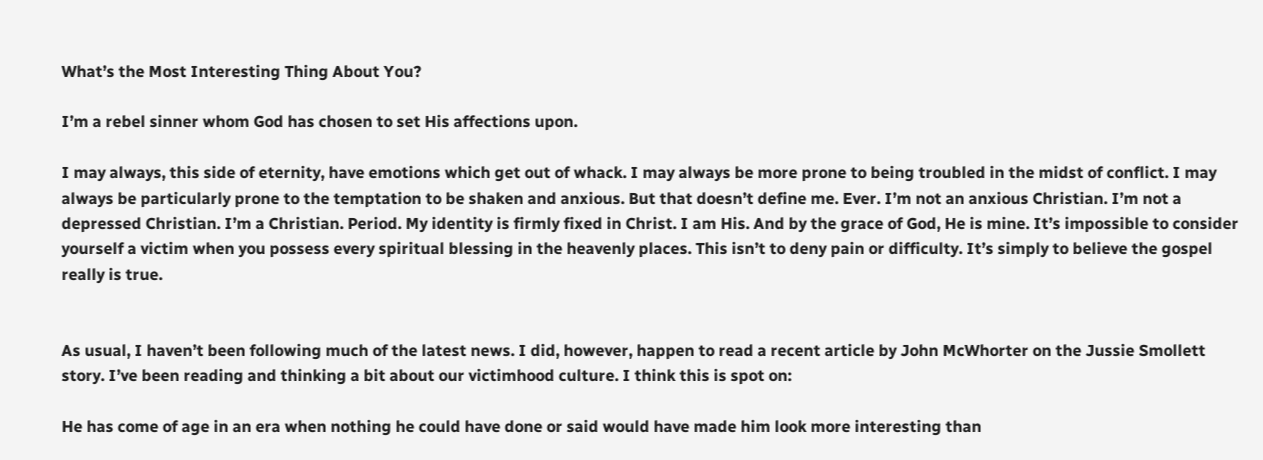What’s the Most Interesting Thing About You?

I’m a rebel sinner whom God has chosen to set His affections upon.

I may always, this side of eternity, have emotions which get out of whack. I may always be more prone to being troubled in the midst of conflict. I may always be particularly prone to the temptation to be shaken and anxious. But that doesn’t define me. Ever. I’m not an anxious Christian. I’m not a depressed Christian. I’m a Christian. Period. My identity is firmly fixed in Christ. I am His. And by the grace of God, He is mine. It’s impossible to consider yourself a victim when you possess every spiritual blessing in the heavenly places. This isn’t to deny pain or difficulty. It’s simply to believe the gospel really is true.


As usual, I haven’t been following much of the latest news. I did, however, happen to read a recent article by John McWhorter on the Jussie Smollett story. I’ve been reading and thinking a bit about our victimhood culture. I think this is spot on:

He has come of age in an era when nothing he could have done or said would have made him look more interesting than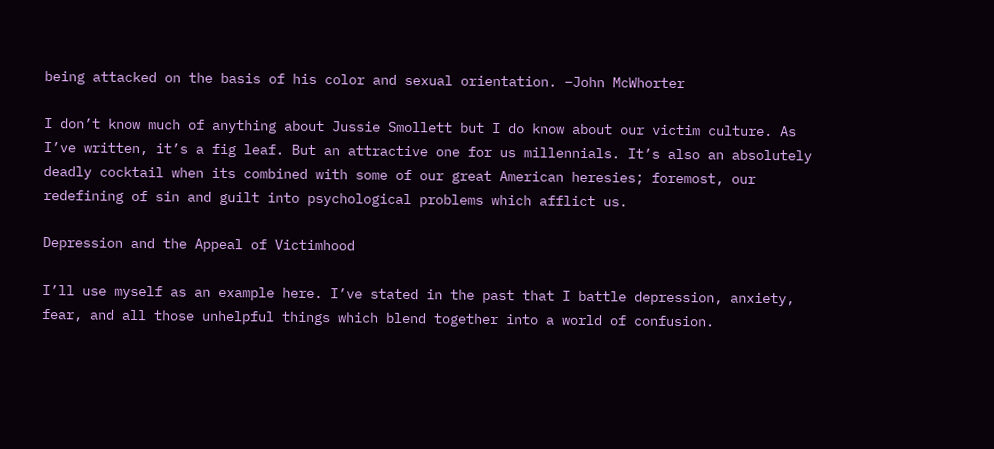being attacked on the basis of his color and sexual orientation. –John McWhorter

I don’t know much of anything about Jussie Smollett but I do know about our victim culture. As I’ve written, it’s a fig leaf. But an attractive one for us millennials. It’s also an absolutely deadly cocktail when its combined with some of our great American heresies; foremost, our redefining of sin and guilt into psychological problems which afflict us.

Depression and the Appeal of Victimhood

I’ll use myself as an example here. I’ve stated in the past that I battle depression, anxiety, fear, and all those unhelpful things which blend together into a world of confusion.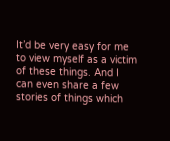It’d be very easy for me to view myself as a victim of these things. And I can even share a few stories of things which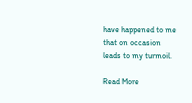have happened to me that on occasion leads to my turmoil.

Read More